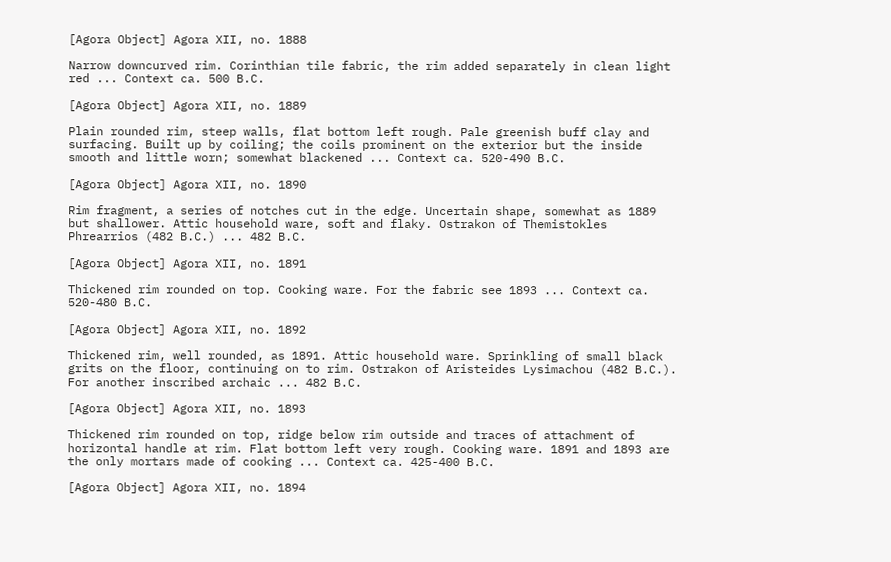[Agora Object] Agora XII, no. 1888

Narrow downcurved rim. Corinthian tile fabric, the rim added separately in clean light red ... Context ca. 500 B.C.

[Agora Object] Agora XII, no. 1889

Plain rounded rim, steep walls, flat bottom left rough. Pale greenish buff clay and surfacing. Built up by coiling; the coils prominent on the exterior but the inside smooth and little worn; somewhat blackened ... Context ca. 520-490 B.C.

[Agora Object] Agora XII, no. 1890

Rim fragment, a series of notches cut in the edge. Uncertain shape, somewhat as 1889 but shallower. Attic household ware, soft and flaky. Ostrakon of Themistokles Phrearrios (482 B.C.) ... 482 B.C.

[Agora Object] Agora XII, no. 1891

Thickened rim rounded on top. Cooking ware. For the fabric see 1893 ... Context ca. 520-480 B.C.

[Agora Object] Agora XII, no. 1892

Thickened rim, well rounded, as 1891. Attic household ware. Sprinkling of small black grits on the floor, continuing on to rim. Ostrakon of Aristeides Lysimachou (482 B.C.). For another inscribed archaic ... 482 B.C.

[Agora Object] Agora XII, no. 1893

Thickened rim rounded on top, ridge below rim outside and traces of attachment of horizontal handle at rim. Flat bottom left very rough. Cooking ware. 1891 and 1893 are the only mortars made of cooking ... Context ca. 425-400 B.C.

[Agora Object] Agora XII, no. 1894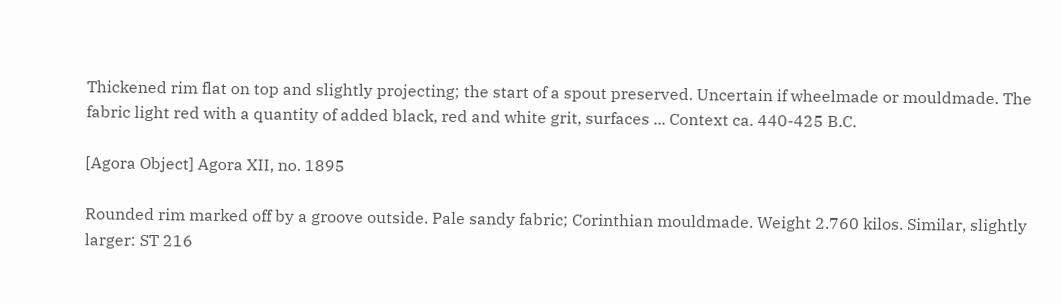Thickened rim flat on top and slightly projecting; the start of a spout preserved. Uncertain if wheelmade or mouldmade. The fabric light red with a quantity of added black, red and white grit, surfaces ... Context ca. 440-425 B.C.

[Agora Object] Agora XII, no. 1895

Rounded rim marked off by a groove outside. Pale sandy fabric; Corinthian mouldmade. Weight 2.760 kilos. Similar, slightly larger: ST 216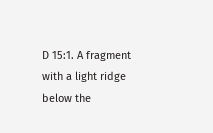D 15:1. A fragment with a light ridge below the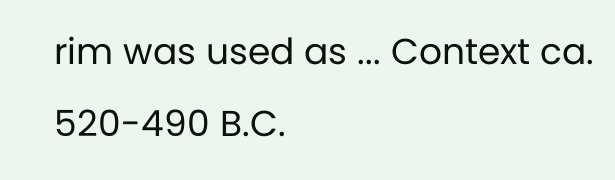rim was used as ... Context ca. 520-490 B.C.